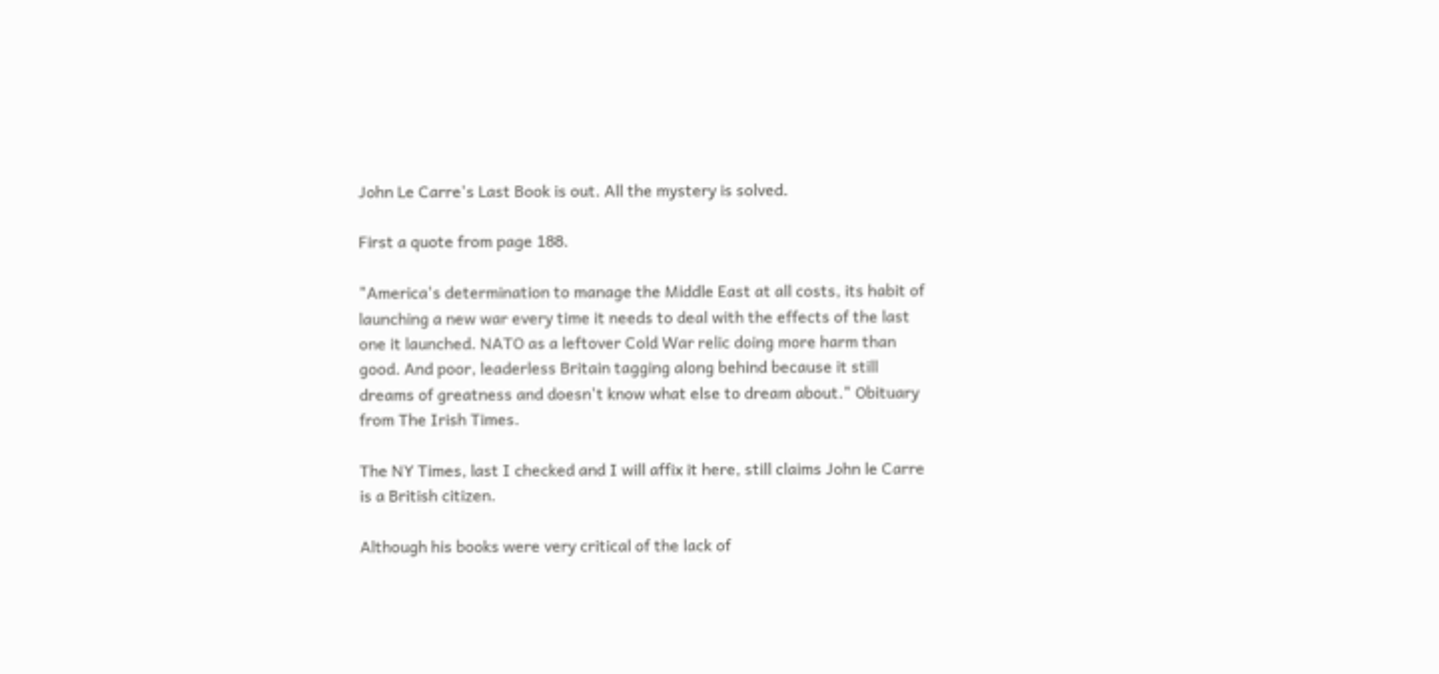John Le Carre's Last Book is out. All the mystery is solved.

First a quote from page 188.

"America's determination to manage the Middle East at all costs, its habit of launching a new war every time it needs to deal with the effects of the last one it launched. NATO as a leftover Cold War relic doing more harm than good. And poor, leaderless Britain tagging along behind because it still dreams of greatness and doesn't know what else to dream about." Obituary from The Irish Times.

The NY Times, last I checked and I will affix it here, still claims John le Carre is a British citizen.

Although his books were very critical of the lack of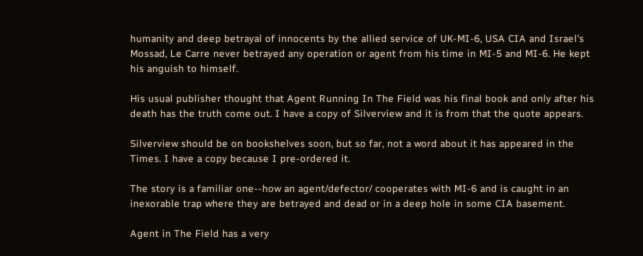humanity and deep betrayal of innocents by the allied service of UK-MI-6, USA CIA and Israel's Mossad, Le Carre never betrayed any operation or agent from his time in MI-5 and MI-6. He kept his anguish to himself.

His usual publisher thought that Agent Running In The Field was his final book and only after his death has the truth come out. I have a copy of Silverview and it is from that the quote appears.

Silverview should be on bookshelves soon, but so far, not a word about it has appeared in the Times. I have a copy because I pre-ordered it.

The story is a familiar one--how an agent/defector/ cooperates with MI-6 and is caught in an inexorable trap where they are betrayed and dead or in a deep hole in some CIA basement.

Agent in The Field has a very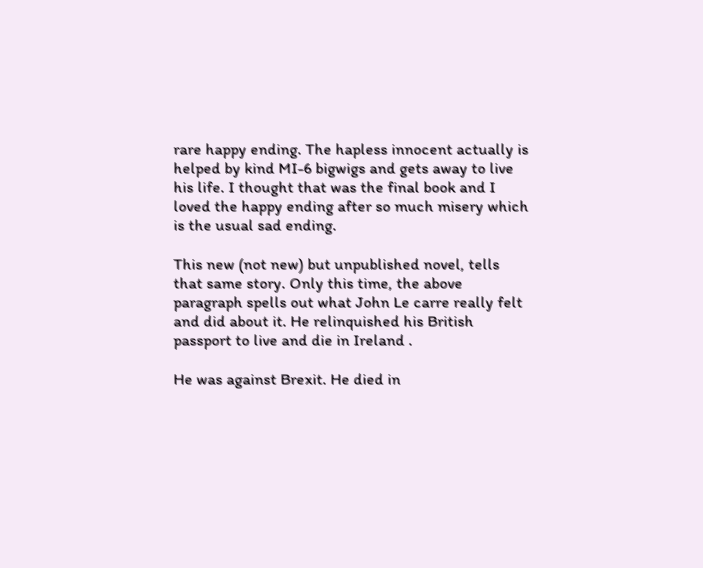rare happy ending. The hapless innocent actually is helped by kind MI-6 bigwigs and gets away to live his life. I thought that was the final book and I loved the happy ending after so much misery which is the usual sad ending.

This new (not new) but unpublished novel, tells that same story. Only this time, the above paragraph spells out what John Le carre really felt and did about it. He relinquished his British passport to live and die in Ireland .

He was against Brexit. He died in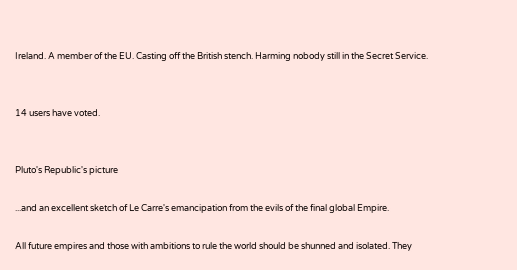Ireland. A member of the EU. Casting off the British stench. Harming nobody still in the Secret Service.


14 users have voted.


Pluto's Republic's picture

...and an excellent sketch of Le Carre's emancipation from the evils of the final global Empire.

All future empires and those with ambitions to rule the world should be shunned and isolated. They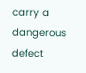carry a dangerous defect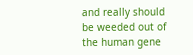and really should be weeded out of the human gene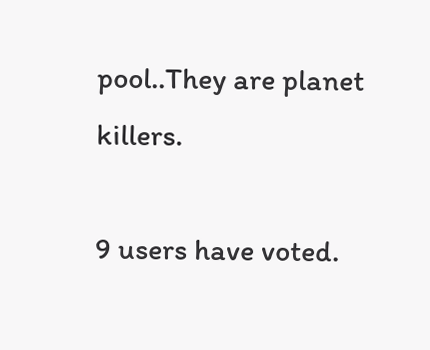pool..They are planet killers.

9 users have voted.